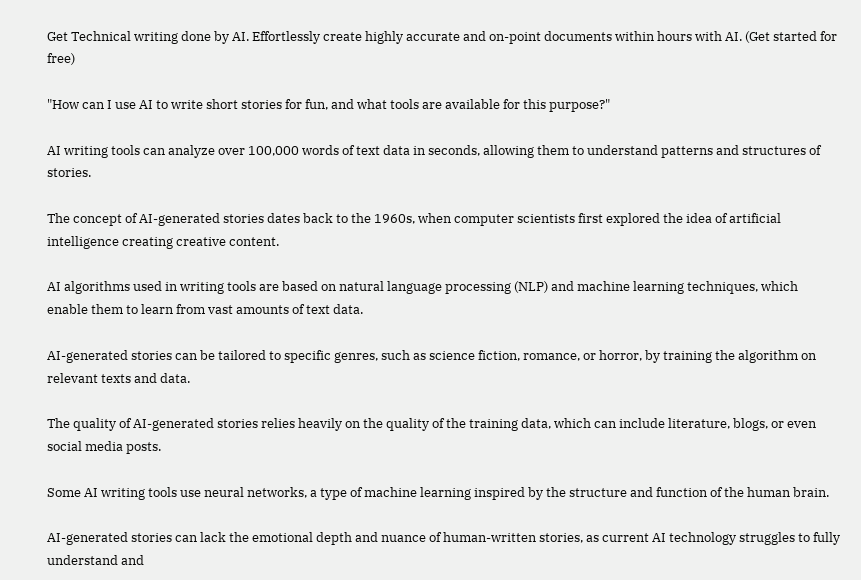Get Technical writing done by AI. Effortlessly create highly accurate and on-point documents within hours with AI. (Get started for free)

"How can I use AI to write short stories for fun, and what tools are available for this purpose?"

AI writing tools can analyze over 100,000 words of text data in seconds, allowing them to understand patterns and structures of stories.

The concept of AI-generated stories dates back to the 1960s, when computer scientists first explored the idea of artificial intelligence creating creative content.

AI algorithms used in writing tools are based on natural language processing (NLP) and machine learning techniques, which enable them to learn from vast amounts of text data.

AI-generated stories can be tailored to specific genres, such as science fiction, romance, or horror, by training the algorithm on relevant texts and data.

The quality of AI-generated stories relies heavily on the quality of the training data, which can include literature, blogs, or even social media posts.

Some AI writing tools use neural networks, a type of machine learning inspired by the structure and function of the human brain.

AI-generated stories can lack the emotional depth and nuance of human-written stories, as current AI technology struggles to fully understand and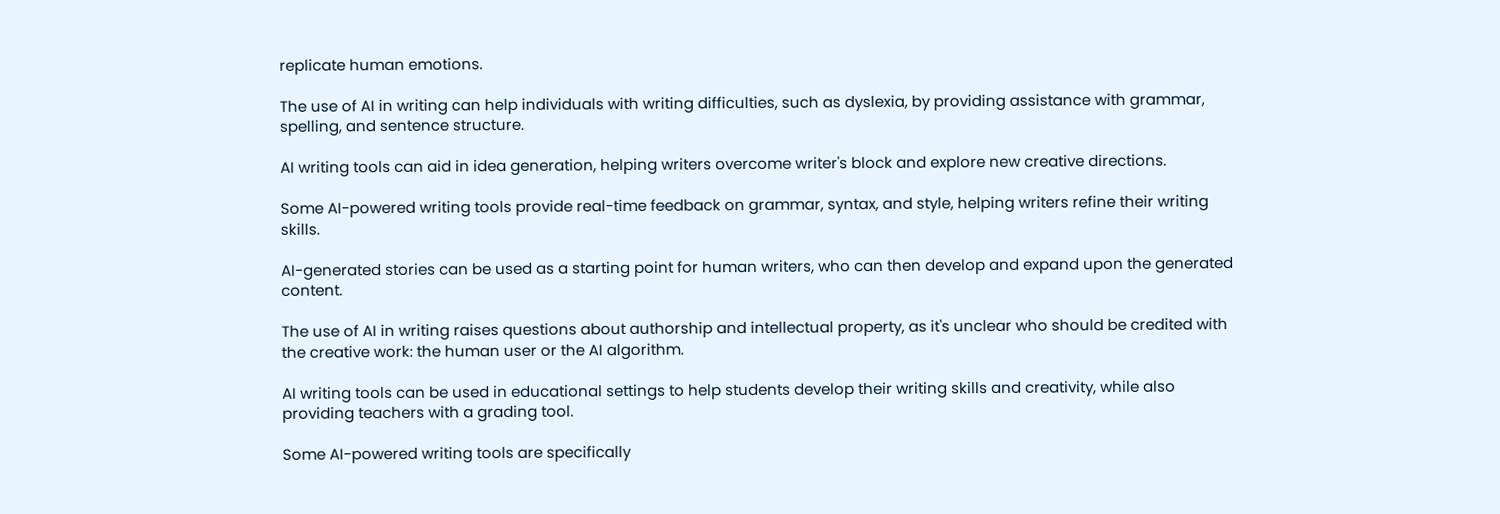replicate human emotions.

The use of AI in writing can help individuals with writing difficulties, such as dyslexia, by providing assistance with grammar, spelling, and sentence structure.

AI writing tools can aid in idea generation, helping writers overcome writer's block and explore new creative directions.

Some AI-powered writing tools provide real-time feedback on grammar, syntax, and style, helping writers refine their writing skills.

AI-generated stories can be used as a starting point for human writers, who can then develop and expand upon the generated content.

The use of AI in writing raises questions about authorship and intellectual property, as it's unclear who should be credited with the creative work: the human user or the AI algorithm.

AI writing tools can be used in educational settings to help students develop their writing skills and creativity, while also providing teachers with a grading tool.

Some AI-powered writing tools are specifically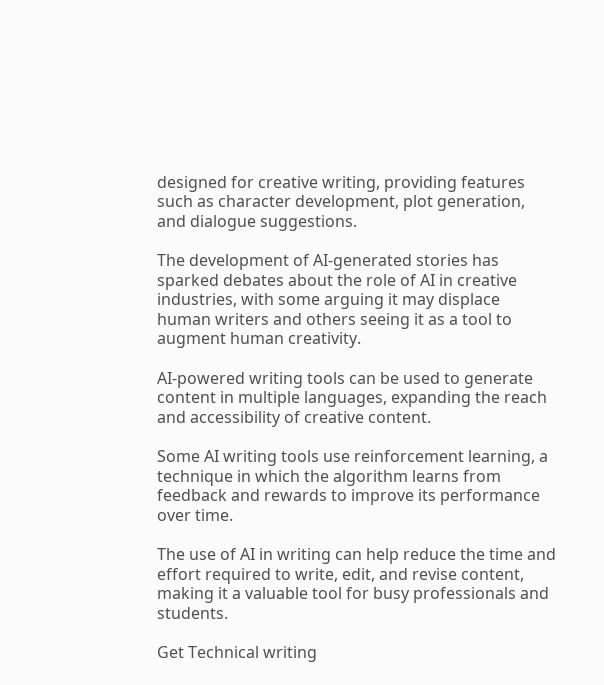designed for creative writing, providing features such as character development, plot generation, and dialogue suggestions.

The development of AI-generated stories has sparked debates about the role of AI in creative industries, with some arguing it may displace human writers and others seeing it as a tool to augment human creativity.

AI-powered writing tools can be used to generate content in multiple languages, expanding the reach and accessibility of creative content.

Some AI writing tools use reinforcement learning, a technique in which the algorithm learns from feedback and rewards to improve its performance over time.

The use of AI in writing can help reduce the time and effort required to write, edit, and revise content, making it a valuable tool for busy professionals and students.

Get Technical writing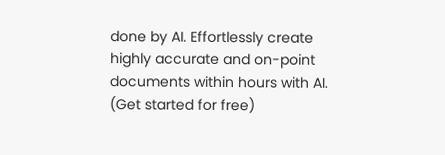done by AI. Effortlessly create highly accurate and on-point documents within hours with AI. (Get started for free)